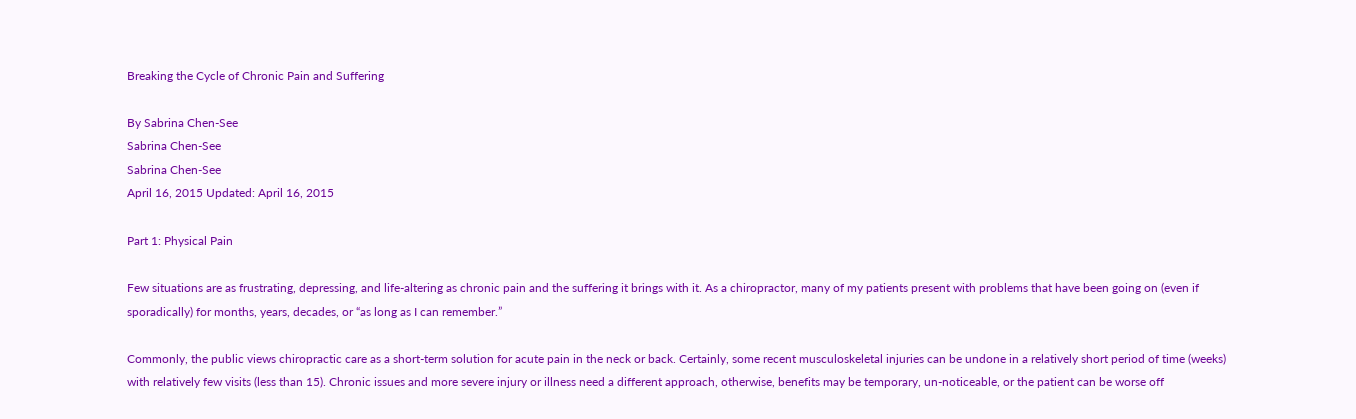Breaking the Cycle of Chronic Pain and Suffering

By Sabrina Chen-See
Sabrina Chen-See
Sabrina Chen-See
April 16, 2015 Updated: April 16, 2015

Part 1: Physical Pain

Few situations are as frustrating, depressing, and life-altering as chronic pain and the suffering it brings with it. As a chiropractor, many of my patients present with problems that have been going on (even if sporadically) for months, years, decades, or “as long as I can remember.”

Commonly, the public views chiropractic care as a short-term solution for acute pain in the neck or back. Certainly, some recent musculoskeletal injuries can be undone in a relatively short period of time (weeks) with relatively few visits (less than 15). Chronic issues and more severe injury or illness need a different approach, otherwise, benefits may be temporary, un-noticeable, or the patient can be worse off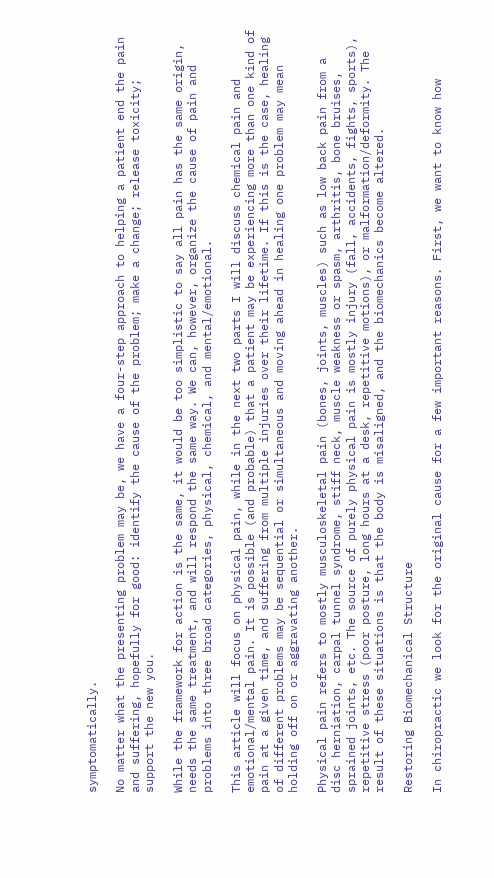symptomatically.

No matter what the presenting problem may be, we have a four-step approach to helping a patient end the pain and suffering, hopefully for good: identify the cause of the problem; make a change; release toxicity; support the new you.

While the framework for action is the same, it would be too simplistic to say all pain has the same origin, needs the same treatment, and will respond the same way. We can, however, organize the cause of pain and problems into three broad categories, physical, chemical, and mental/emotional.

This article will focus on physical pain, while in the next two parts I will discuss chemical pain and emotional/mental pain. It is possible (and probable) that a patient may be experiencing more than one kind of pain at a given time, and suffering from multiple injuries over their lifetime. If this is the case, healing of different problems may be sequential or simultaneous and moving ahead in healing one problem may mean holding off on or aggravating another.

Physical pain refers to mostly musculoskeletal pain (bones, joints, muscles) such as low back pain from a disc herniation, carpal tunnel syndrome, stiff neck, muscle weakness or spasm, arthritis, bone bruises, sprained joints, etc. The source of purely physical pain is mostly injury (fall, accidents, fights, sports), repetitive stress (poor posture, long hours at a desk, repetitive motions), or malformation/deformity. The result of these situations is that the body is misaligned, and the biomechanics become altered.

Restoring Biomechanical Structure

In chiropractic we look for the original cause for a few important reasons. First, we want to know how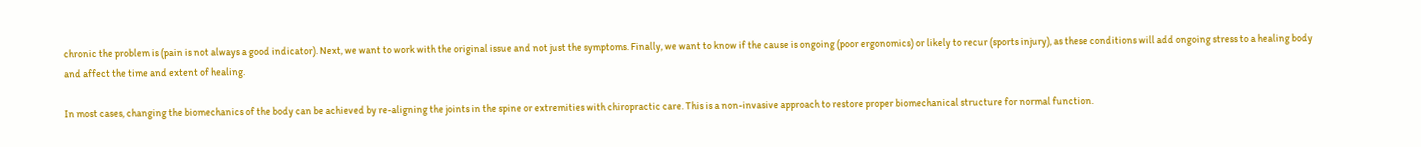chronic the problem is (pain is not always a good indicator). Next, we want to work with the original issue and not just the symptoms. Finally, we want to know if the cause is ongoing (poor ergonomics) or likely to recur (sports injury), as these conditions will add ongoing stress to a healing body and affect the time and extent of healing.

In most cases, changing the biomechanics of the body can be achieved by re-aligning the joints in the spine or extremities with chiropractic care. This is a non-invasive approach to restore proper biomechanical structure for normal function.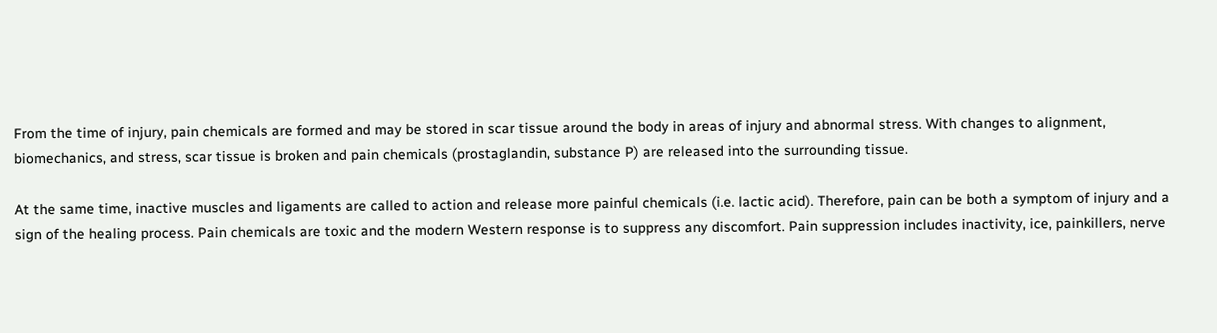From the time of injury, pain chemicals are formed and may be stored in scar tissue around the body in areas of injury and abnormal stress. With changes to alignment, biomechanics, and stress, scar tissue is broken and pain chemicals (prostaglandin, substance P) are released into the surrounding tissue.

At the same time, inactive muscles and ligaments are called to action and release more painful chemicals (i.e. lactic acid). Therefore, pain can be both a symptom of injury and a sign of the healing process. Pain chemicals are toxic and the modern Western response is to suppress any discomfort. Pain suppression includes inactivity, ice, painkillers, nerve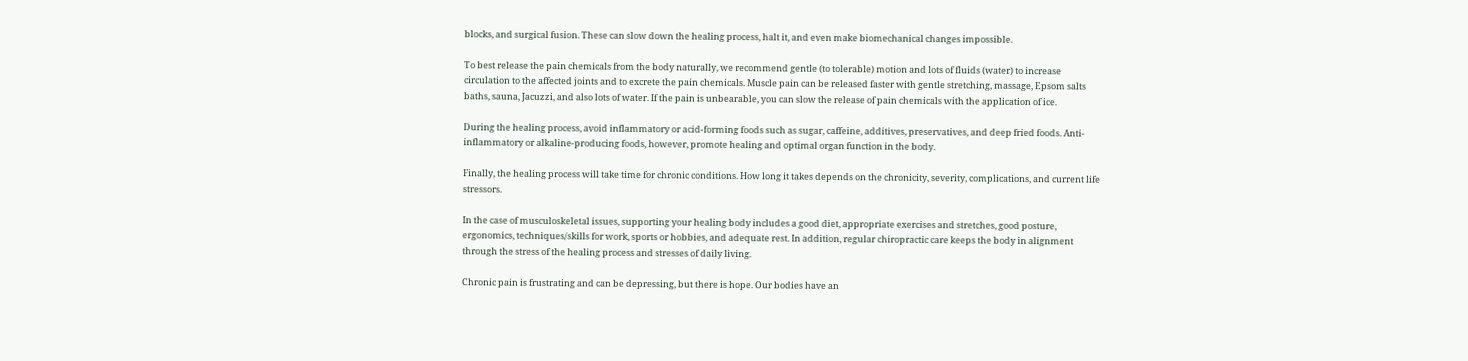blocks, and surgical fusion. These can slow down the healing process, halt it, and even make biomechanical changes impossible.

To best release the pain chemicals from the body naturally, we recommend gentle (to tolerable) motion and lots of fluids (water) to increase circulation to the affected joints and to excrete the pain chemicals. Muscle pain can be released faster with gentle stretching, massage, Epsom salts baths, sauna, Jacuzzi, and also lots of water. If the pain is unbearable, you can slow the release of pain chemicals with the application of ice.

During the healing process, avoid inflammatory or acid-forming foods such as sugar, caffeine, additives, preservatives, and deep fried foods. Anti-inflammatory or alkaline-producing foods, however, promote healing and optimal organ function in the body.

Finally, the healing process will take time for chronic conditions. How long it takes depends on the chronicity, severity, complications, and current life stressors.

In the case of musculoskeletal issues, supporting your healing body includes a good diet, appropriate exercises and stretches, good posture, ergonomics, techniques/skills for work, sports or hobbies, and adequate rest. In addition, regular chiropractic care keeps the body in alignment through the stress of the healing process and stresses of daily living.

Chronic pain is frustrating and can be depressing, but there is hope. Our bodies have an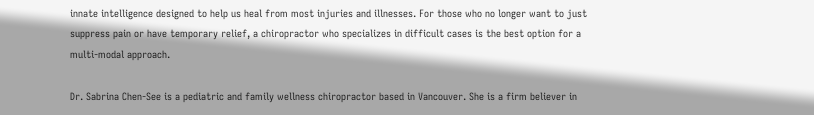innate intelligence designed to help us heal from most injuries and illnesses. For those who no longer want to just suppress pain or have temporary relief, a chiropractor who specializes in difficult cases is the best option for a multi-modal approach.

Dr. Sabrina Chen-See is a pediatric and family wellness chiropractor based in Vancouver. She is a firm believer in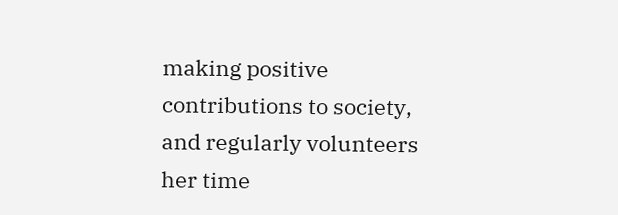making positive contributions to society, and regularly volunteers her time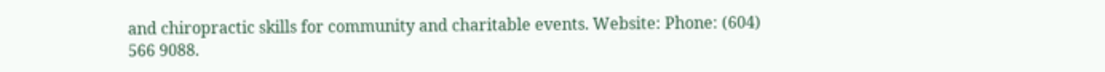and chiropractic skills for community and charitable events. Website: Phone: (604) 566 9088.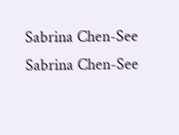Sabrina Chen-See
Sabrina Chen-See